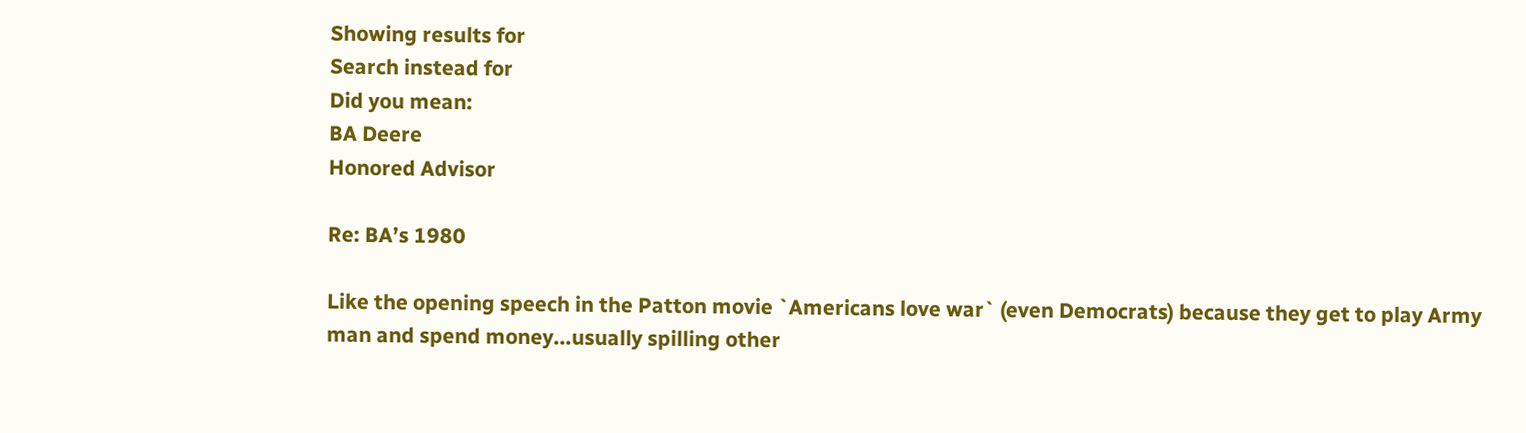Showing results for
Search instead for
Did you mean:
BA Deere
Honored Advisor

Re: BA’s 1980

Like the opening speech in the Patton movie `Americans love war` (even Democrats) because they get to play Army man and spend money...usually spilling other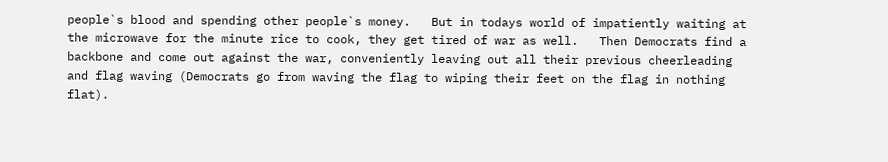people`s blood and spending other people`s money.   But in todays world of impatiently waiting at the microwave for the minute rice to cook, they get tired of war as well.   Then Democrats find a backbone and come out against the war, conveniently leaving out all their previous cheerleading  and flag waving (Democrats go from waving the flag to wiping their feet on the flag in nothing flat).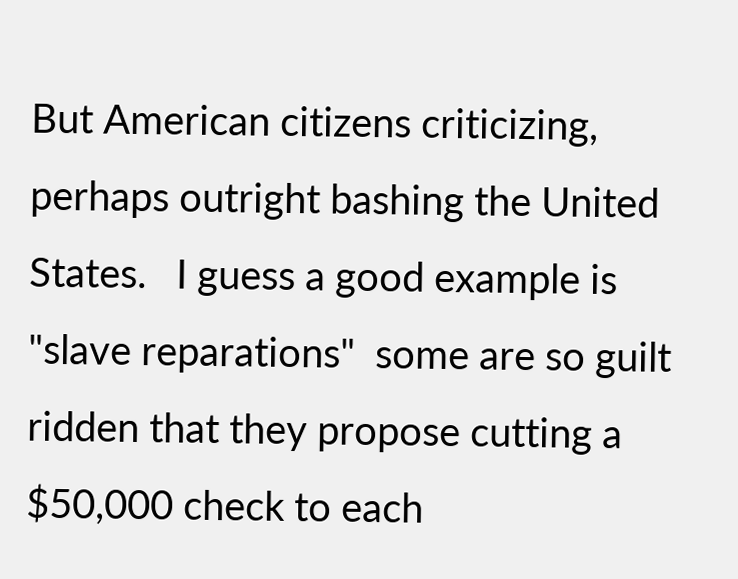But American citizens criticizing, perhaps outright bashing the United States.   I guess a good example is "slave reparations"  some are so guilt ridden that they propose cutting a $50,000 check to each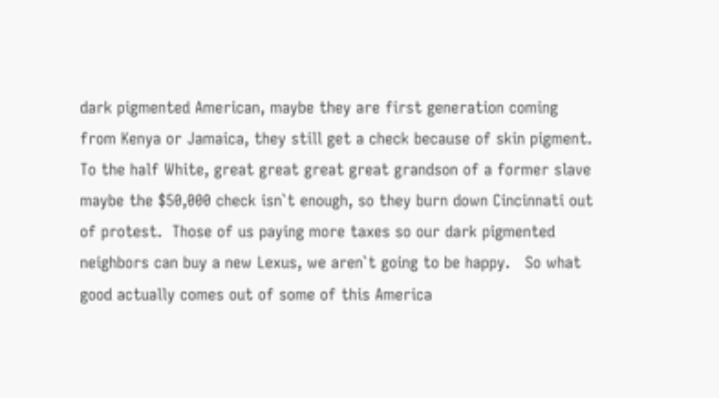dark pigmented American, maybe they are first generation coming from Kenya or Jamaica, they still get a check because of skin pigment.  To the half White, great great great great grandson of a former slave maybe the $50,000 check isn`t enough, so they burn down Cincinnati out of protest.  Those of us paying more taxes so our dark pigmented neighbors can buy a new Lexus, we aren`t going to be happy.   So what good actually comes out of some of this America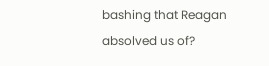bashing that Reagan absolved us of?